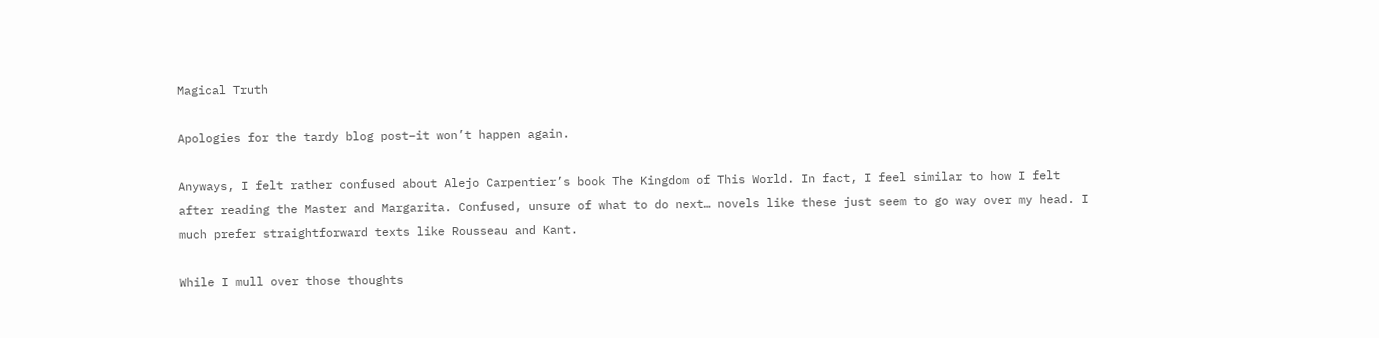Magical Truth

Apologies for the tardy blog post–it won’t happen again.

Anyways, I felt rather confused about Alejo Carpentier’s book The Kingdom of This World. In fact, I feel similar to how I felt after reading the Master and Margarita. Confused, unsure of what to do next… novels like these just seem to go way over my head. I much prefer straightforward texts like Rousseau and Kant.

While I mull over those thoughts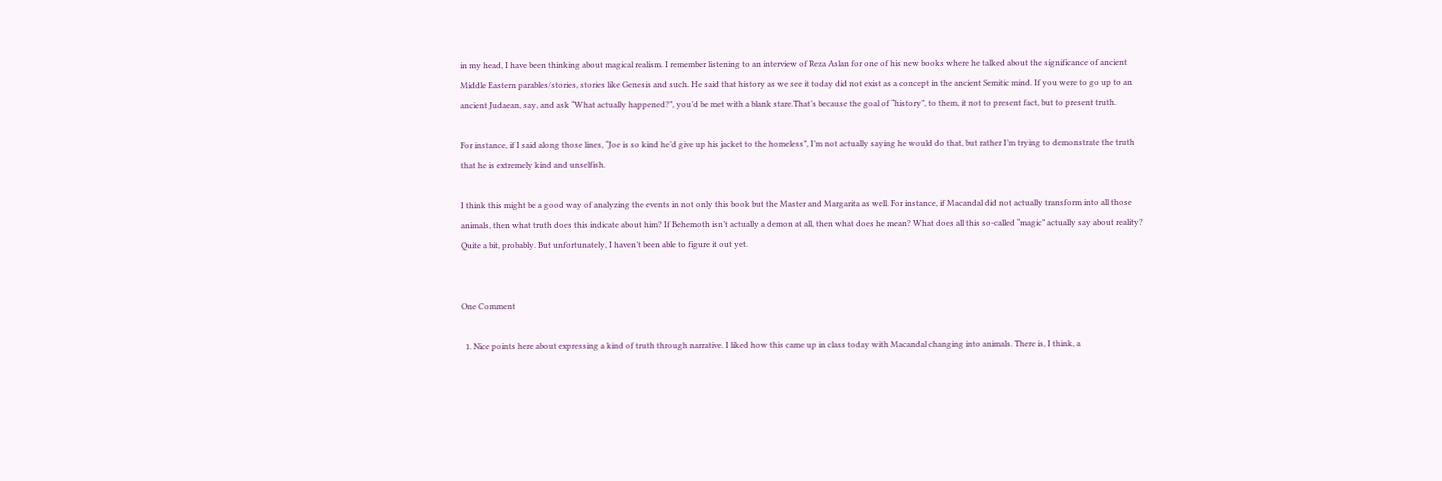in my head, I have been thinking about magical realism. I remember listening to an interview of Reza Aslan for one of his new books where he talked about the significance of ancient Middle Eastern parables/stories, stories like Genesis and such. He said that history as we see it today did not exist as a concept in the ancient Semitic mind. If you were to go up to an ancient Judaean, say, and ask “What actually happened?”, you’d be met with a blank stare.That’s because the goal of “history”, to them, it not to present fact, but to present truth.

For instance, if I said along those lines, “Joe is so kind he’d give up his jacket to the homeless”, I’m not actually saying he would do that, but rather I’m trying to demonstrate the truth that he is extremely kind and unselfish.

I think this might be a good way of analyzing the events in not only this book but the Master and Margarita as well. For instance, if Macandal did not actually transform into all those animals, then what truth does this indicate about him? If Behemoth isn’t actually a demon at all, then what does he mean? What does all this so-called “magic” actually say about reality? Quite a bit, probably. But unfortunately, I haven’t been able to figure it out yet.


One Comment

  1. Nice points here about expressing a kind of truth through narrative. I liked how this came up in class today with Macandal changing into animals. There is, I think, a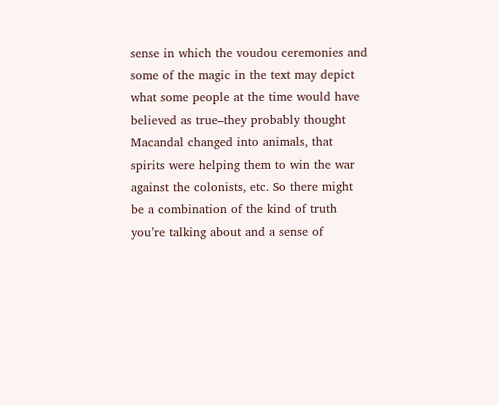sense in which the voudou ceremonies and some of the magic in the text may depict what some people at the time would have believed as true–they probably thought Macandal changed into animals, that spirits were helping them to win the war against the colonists, etc. So there might be a combination of the kind of truth you’re talking about and a sense of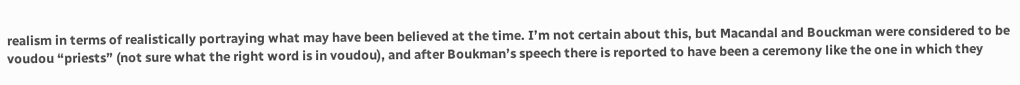realism in terms of realistically portraying what may have been believed at the time. I’m not certain about this, but Macandal and Bouckman were considered to be voudou “priests” (not sure what the right word is in voudou), and after Boukman’s speech there is reported to have been a ceremony like the one in which they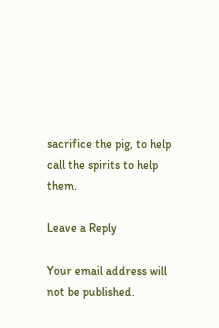sacrifice the pig, to help call the spirits to help them.

Leave a Reply

Your email address will not be published.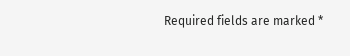Required fields are marked *